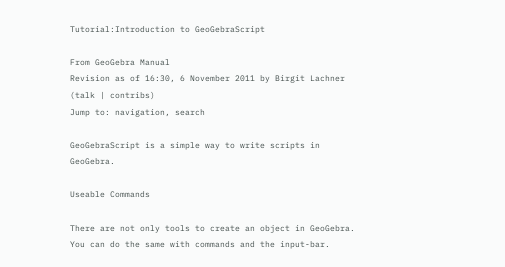Tutorial:Introduction to GeoGebraScript

From GeoGebra Manual
Revision as of 16:30, 6 November 2011 by Birgit Lachner (talk | contribs)
Jump to: navigation, search

GeoGebraScript is a simple way to write scripts in GeoGebra.

Useable Commands

There are not only tools to create an object in GeoGebra. You can do the same with commands and the input-bar.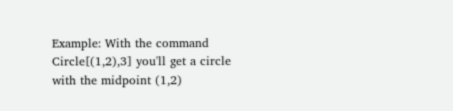Example: With the command Circle[(1,2),3] you'll get a circle with the midpoint (1,2)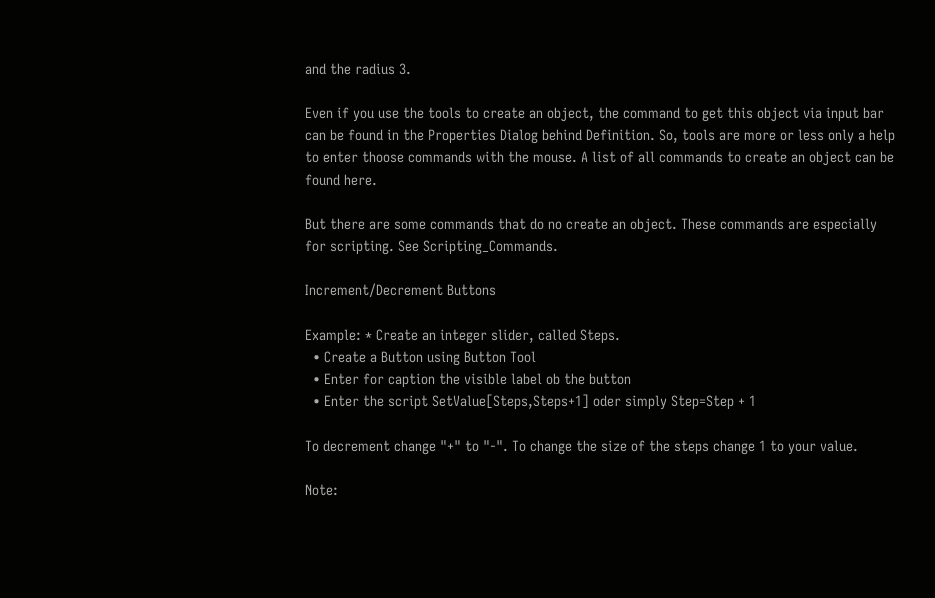and the radius 3.

Even if you use the tools to create an object, the command to get this object via input bar can be found in the Properties Dialog behind Definition. So, tools are more or less only a help to enter thoose commands with the mouse. A list of all commands to create an object can be found here.

But there are some commands that do no create an object. These commands are especially for scripting. See Scripting_Commands.

Increment/Decrement Buttons

Example: * Create an integer slider, called Steps.
  • Create a Button using Button Tool
  • Enter for caption the visible label ob the button
  • Enter the script SetValue[Steps,Steps+1] oder simply Step=Step + 1

To decrement change "+" to "-". To change the size of the steps change 1 to your value.

Note: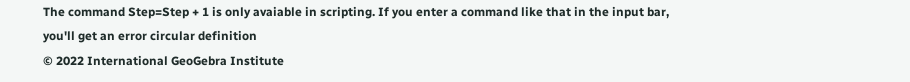The command Step=Step + 1 is only avaiable in scripting. If you enter a command like that in the input bar, you'll get an error circular definition
© 2022 International GeoGebra Institute